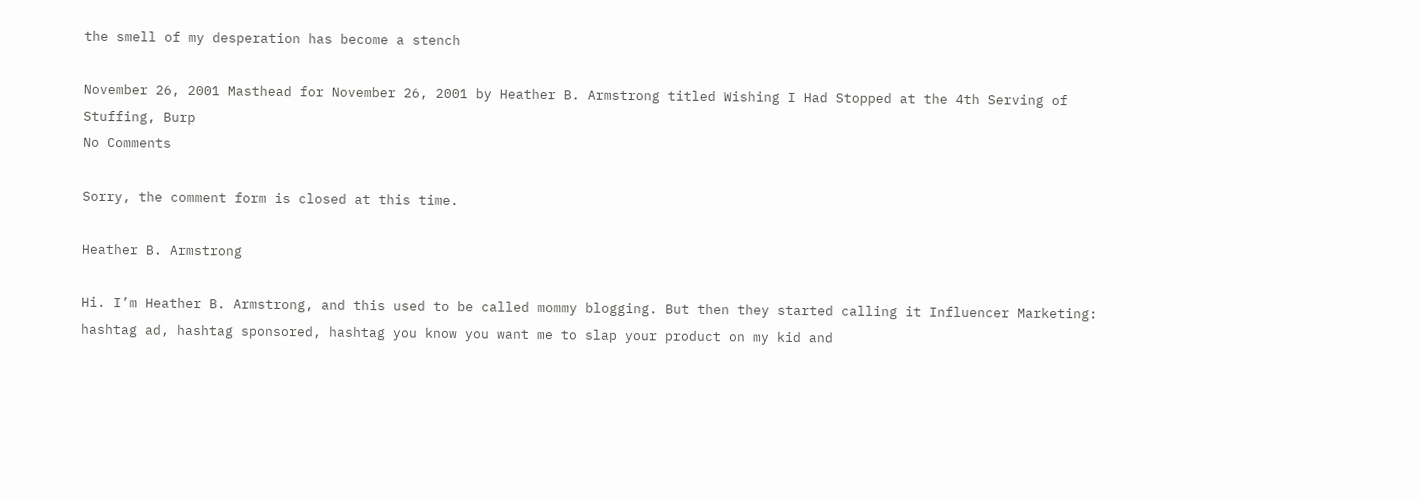the smell of my desperation has become a stench

November 26, 2001 Masthead for November 26, 2001 by Heather B. Armstrong titled Wishing I Had Stopped at the 4th Serving of Stuffing, Burp
No Comments

Sorry, the comment form is closed at this time.

Heather B. Armstrong

Hi. I’m Heather B. Armstrong, and this used to be called mommy blogging. But then they started calling it Influencer Marketing: hashtag ad, hashtag sponsored, hashtag you know you want me to slap your product on my kid and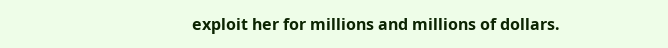exploit her for millions and millions of dollars.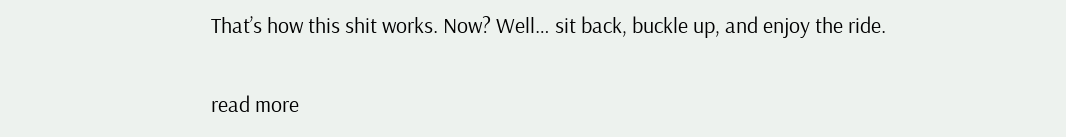That’s how this shit works. Now? Well… sit back, buckle up, and enjoy the ride.

read more